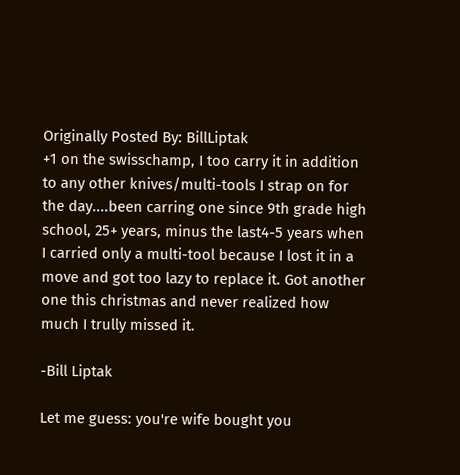Originally Posted By: BillLiptak
+1 on the swisschamp, I too carry it in addition to any other knives/multi-tools I strap on for the day....been carring one since 9th grade high school, 25+ years, minus the last4-5 years when I carried only a multi-tool because I lost it in a move and got too lazy to replace it. Got another one this christmas and never realized how much I trully missed it.

-Bill Liptak

Let me guess: you're wife bought you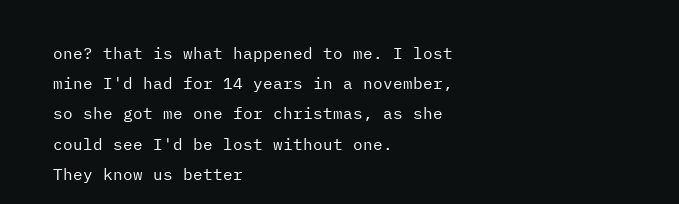one? that is what happened to me. I lost mine I'd had for 14 years in a november, so she got me one for christmas, as she could see I'd be lost without one.
They know us better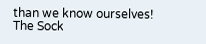than we know ourselves!
The Sock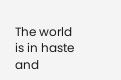The world is in haste and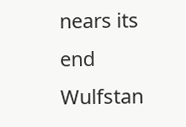nears its end Wulfstan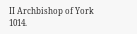II Archbishop of York 1014.